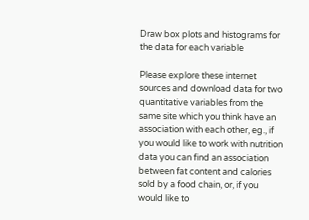Draw box plots and histograms for the data for each variable

Please explore these internet sources and download data for two quantitative variables from the same site which you think have an association with each other, eg., if you would like to work with nutrition data you can find an association between fat content and calories sold by a food chain, or, if you would like to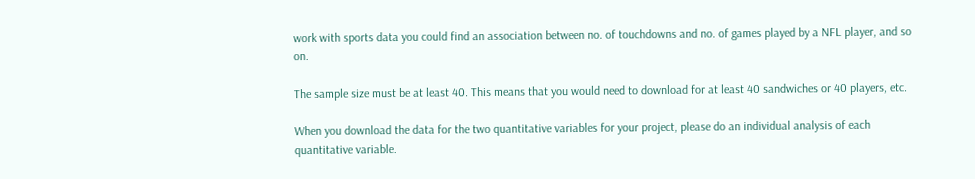work with sports data you could find an association between no. of touchdowns and no. of games played by a NFL player, and so on.

The sample size must be at least 40. This means that you would need to download for at least 40 sandwiches or 40 players, etc.

When you download the data for the two quantitative variables for your project, please do an individual analysis of each quantitative variable.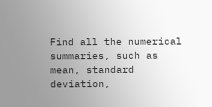Find all the numerical summaries, such as mean, standard deviation,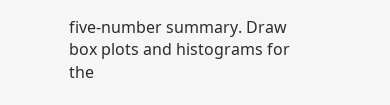five-number summary. Draw box plots and histograms for the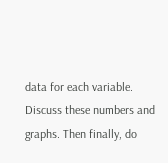data for each variable. Discuss these numbers and graphs. Then finally, do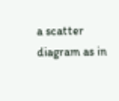a scatter diagram as in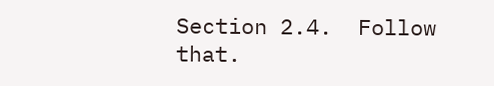Section 2.4.  Follow that.